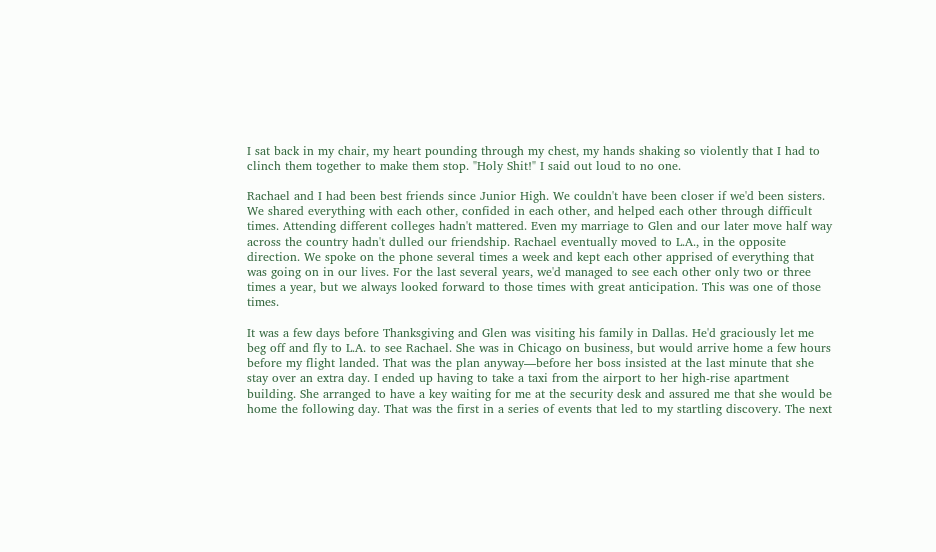I sat back in my chair, my heart pounding through my chest, my hands shaking so violently that I had to clinch them together to make them stop. "Holy Shit!" I said out loud to no one.

Rachael and I had been best friends since Junior High. We couldn't have been closer if we'd been sisters. We shared everything with each other, confided in each other, and helped each other through difficult times. Attending different colleges hadn't mattered. Even my marriage to Glen and our later move half way across the country hadn't dulled our friendship. Rachael eventually moved to L.A., in the opposite direction. We spoke on the phone several times a week and kept each other apprised of everything that was going on in our lives. For the last several years, we'd managed to see each other only two or three times a year, but we always looked forward to those times with great anticipation. This was one of those times.

It was a few days before Thanksgiving and Glen was visiting his family in Dallas. He'd graciously let me beg off and fly to L.A. to see Rachael. She was in Chicago on business, but would arrive home a few hours before my flight landed. That was the plan anyway—before her boss insisted at the last minute that she stay over an extra day. I ended up having to take a taxi from the airport to her high-rise apartment building. She arranged to have a key waiting for me at the security desk and assured me that she would be home the following day. That was the first in a series of events that led to my startling discovery. The next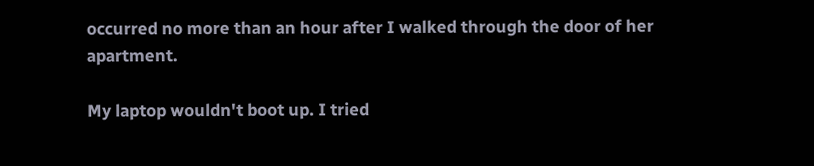occurred no more than an hour after I walked through the door of her apartment.

My laptop wouldn't boot up. I tried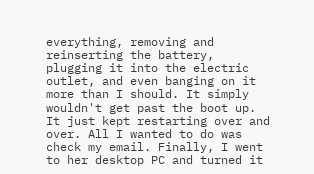everything, removing and reinserting the battery, plugging it into the electric outlet, and even banging on it more than I should. It simply wouldn't get past the boot up. It just kept restarting over and over. All I wanted to do was check my email. Finally, I went to her desktop PC and turned it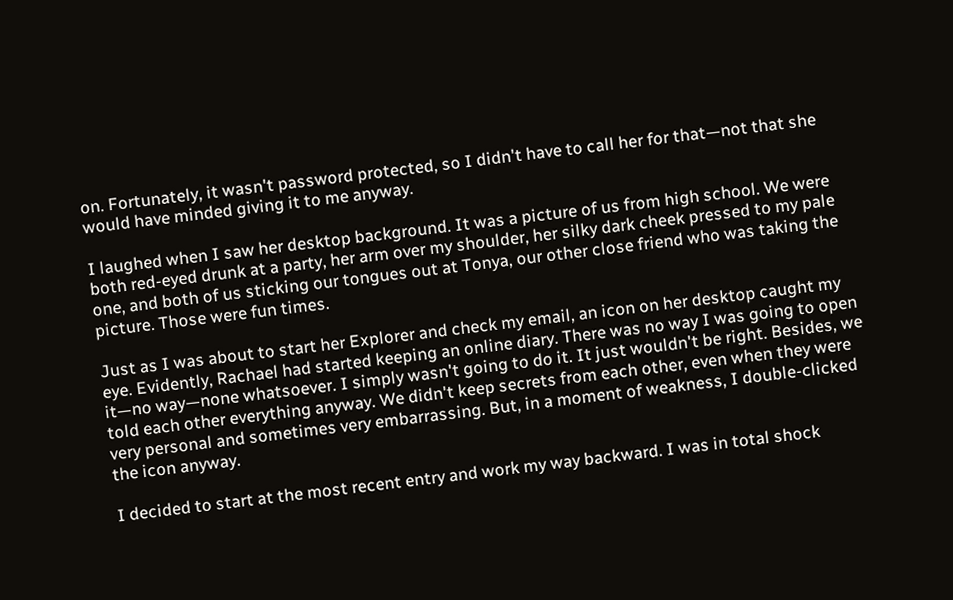on. Fortunately, it wasn't password protected, so I didn't have to call her for that—not that she would have minded giving it to me anyway.

I laughed when I saw her desktop background. It was a picture of us from high school. We were both red-eyed drunk at a party, her arm over my shoulder, her silky dark cheek pressed to my pale one, and both of us sticking our tongues out at Tonya, our other close friend who was taking the picture. Those were fun times.

Just as I was about to start her Explorer and check my email, an icon on her desktop caught my eye. Evidently, Rachael had started keeping an online diary. There was no way I was going to open it—no way—none whatsoever. I simply wasn't going to do it. It just wouldn't be right. Besides, we told each other everything anyway. We didn't keep secrets from each other, even when they were very personal and sometimes very embarrassing. But, in a moment of weakness, I double-clicked the icon anyway.

I decided to start at the most recent entry and work my way backward. I was in total shock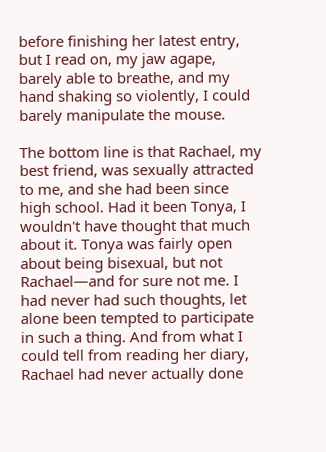before finishing her latest entry, but I read on, my jaw agape, barely able to breathe, and my hand shaking so violently, I could barely manipulate the mouse.

The bottom line is that Rachael, my best friend, was sexually attracted to me, and she had been since high school. Had it been Tonya, I wouldn't have thought that much about it. Tonya was fairly open about being bisexual, but not Rachael—and for sure not me. I had never had such thoughts, let alone been tempted to participate in such a thing. And from what I could tell from reading her diary, Rachael had never actually done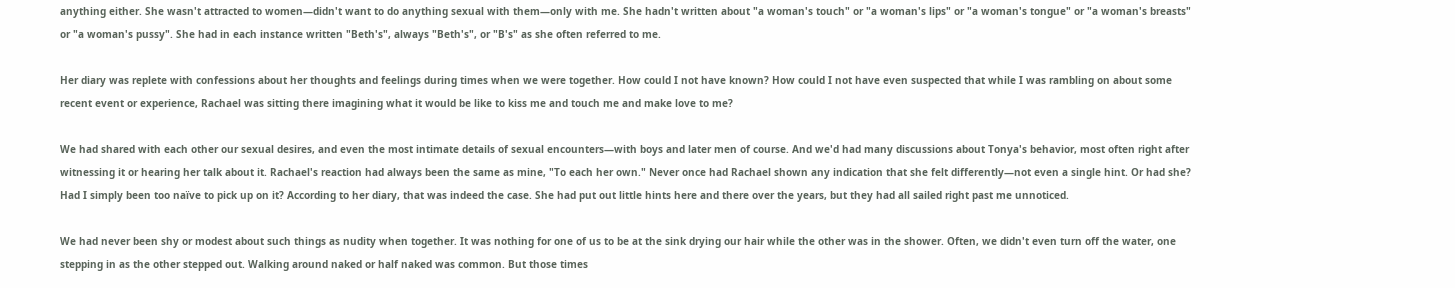anything either. She wasn't attracted to women—didn't want to do anything sexual with them—only with me. She hadn't written about "a woman's touch" or "a woman's lips" or "a woman's tongue" or "a woman's breasts" or "a woman's pussy". She had in each instance written "Beth's", always "Beth's", or "B's" as she often referred to me.

Her diary was replete with confessions about her thoughts and feelings during times when we were together. How could I not have known? How could I not have even suspected that while I was rambling on about some recent event or experience, Rachael was sitting there imagining what it would be like to kiss me and touch me and make love to me?

We had shared with each other our sexual desires, and even the most intimate details of sexual encounters—with boys and later men of course. And we'd had many discussions about Tonya's behavior, most often right after witnessing it or hearing her talk about it. Rachael's reaction had always been the same as mine, "To each her own." Never once had Rachael shown any indication that she felt differently—not even a single hint. Or had she? Had I simply been too naïve to pick up on it? According to her diary, that was indeed the case. She had put out little hints here and there over the years, but they had all sailed right past me unnoticed.

We had never been shy or modest about such things as nudity when together. It was nothing for one of us to be at the sink drying our hair while the other was in the shower. Often, we didn't even turn off the water, one stepping in as the other stepped out. Walking around naked or half naked was common. But those times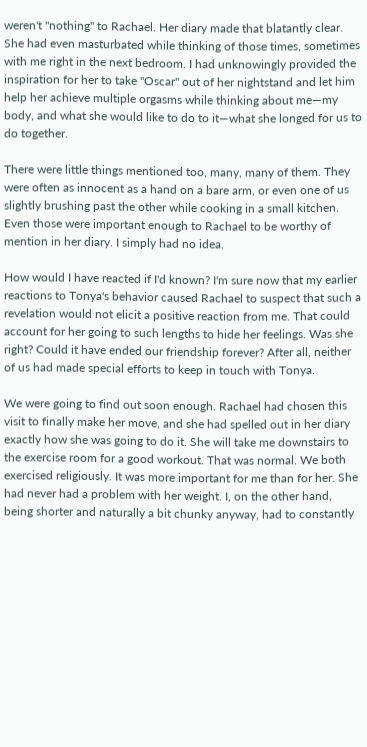weren't "nothing" to Rachael. Her diary made that blatantly clear. She had even masturbated while thinking of those times, sometimes with me right in the next bedroom. I had unknowingly provided the inspiration for her to take "Oscar" out of her nightstand and let him help her achieve multiple orgasms while thinking about me—my body, and what she would like to do to it—what she longed for us to do together.

There were little things mentioned too, many, many of them. They were often as innocent as a hand on a bare arm, or even one of us slightly brushing past the other while cooking in a small kitchen. Even those were important enough to Rachael to be worthy of mention in her diary. I simply had no idea.

How would I have reacted if I'd known? I'm sure now that my earlier reactions to Tonya's behavior caused Rachael to suspect that such a revelation would not elicit a positive reaction from me. That could account for her going to such lengths to hide her feelings. Was she right? Could it have ended our friendship forever? After all, neither of us had made special efforts to keep in touch with Tonya.

We were going to find out soon enough. Rachael had chosen this visit to finally make her move, and she had spelled out in her diary exactly how she was going to do it. She will take me downstairs to the exercise room for a good workout. That was normal. We both exercised religiously. It was more important for me than for her. She had never had a problem with her weight. I, on the other hand, being shorter and naturally a bit chunky anyway, had to constantly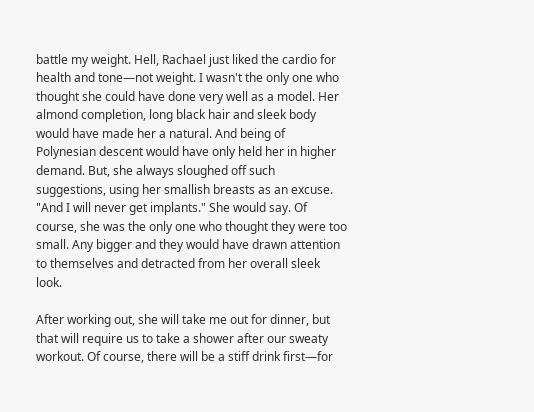battle my weight. Hell, Rachael just liked the cardio for health and tone—not weight. I wasn't the only one who thought she could have done very well as a model. Her almond completion, long black hair and sleek body would have made her a natural. And being of Polynesian descent would have only held her in higher demand. But, she always sloughed off such suggestions, using her smallish breasts as an excuse. "And I will never get implants." She would say. Of course, she was the only one who thought they were too small. Any bigger and they would have drawn attention to themselves and detracted from her overall sleek look.

After working out, she will take me out for dinner, but that will require us to take a shower after our sweaty workout. Of course, there will be a stiff drink first—for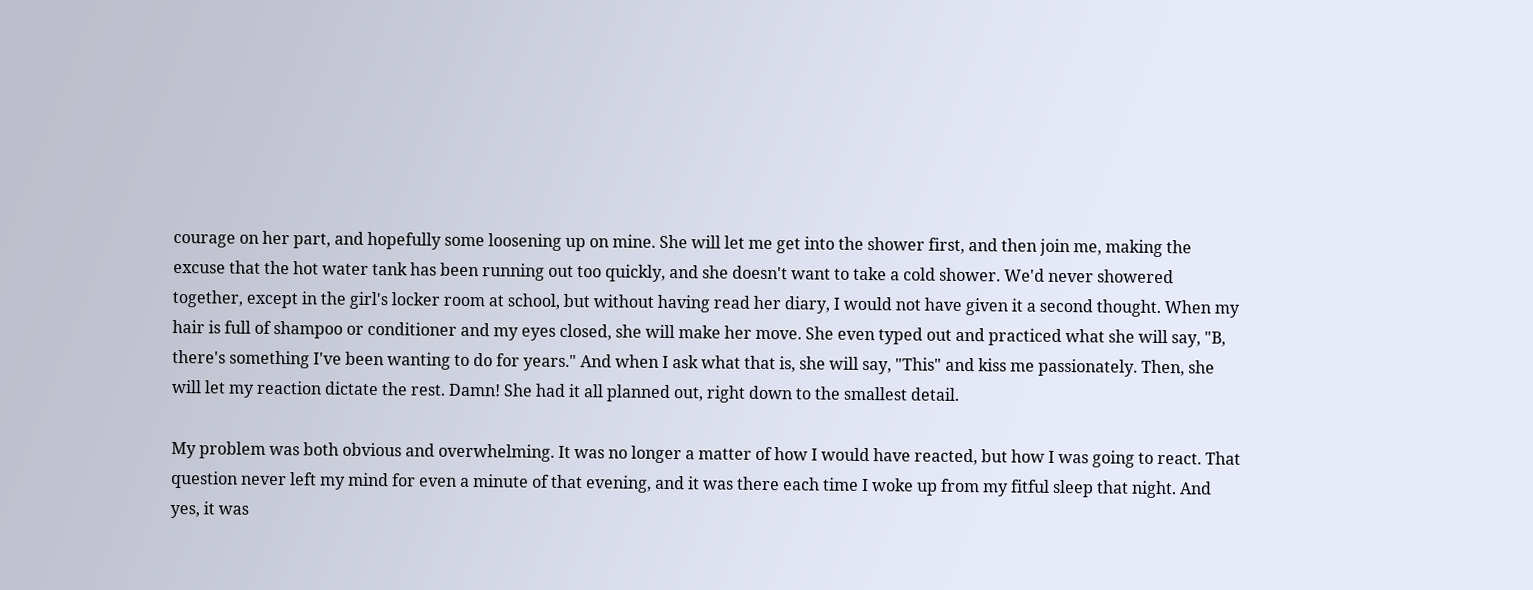courage on her part, and hopefully some loosening up on mine. She will let me get into the shower first, and then join me, making the excuse that the hot water tank has been running out too quickly, and she doesn't want to take a cold shower. We'd never showered together, except in the girl's locker room at school, but without having read her diary, I would not have given it a second thought. When my hair is full of shampoo or conditioner and my eyes closed, she will make her move. She even typed out and practiced what she will say, "B, there's something I've been wanting to do for years." And when I ask what that is, she will say, "This" and kiss me passionately. Then, she will let my reaction dictate the rest. Damn! She had it all planned out, right down to the smallest detail.

My problem was both obvious and overwhelming. It was no longer a matter of how I would have reacted, but how I was going to react. That question never left my mind for even a minute of that evening, and it was there each time I woke up from my fitful sleep that night. And yes, it was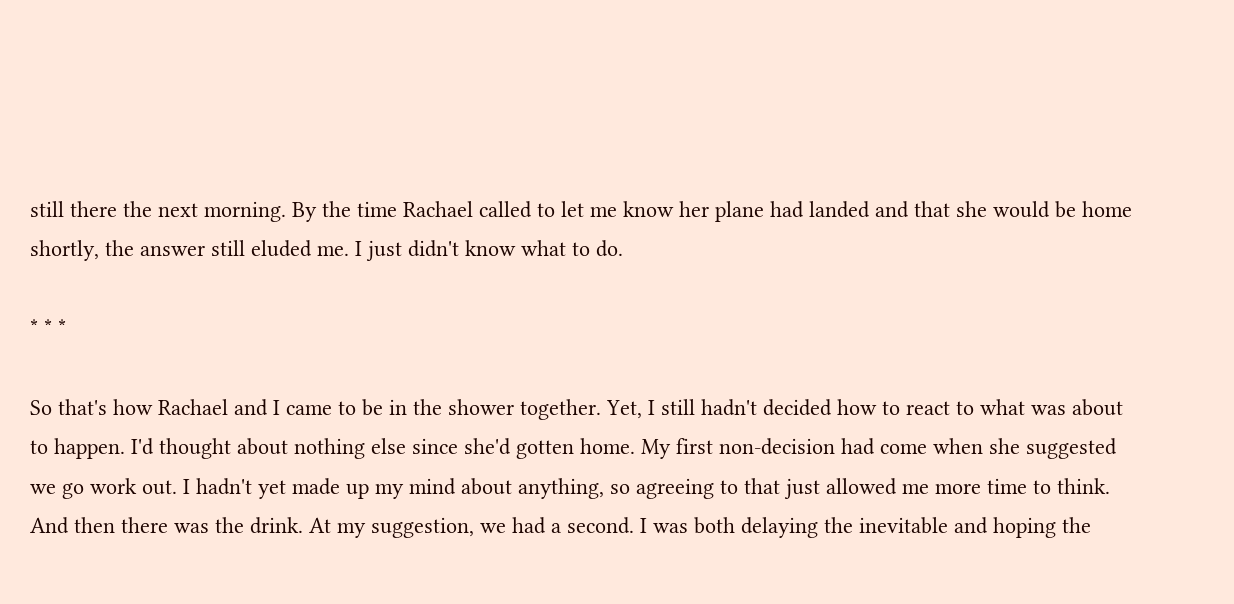still there the next morning. By the time Rachael called to let me know her plane had landed and that she would be home shortly, the answer still eluded me. I just didn't know what to do.

* * *

So that's how Rachael and I came to be in the shower together. Yet, I still hadn't decided how to react to what was about to happen. I'd thought about nothing else since she'd gotten home. My first non-decision had come when she suggested we go work out. I hadn't yet made up my mind about anything, so agreeing to that just allowed me more time to think. And then there was the drink. At my suggestion, we had a second. I was both delaying the inevitable and hoping the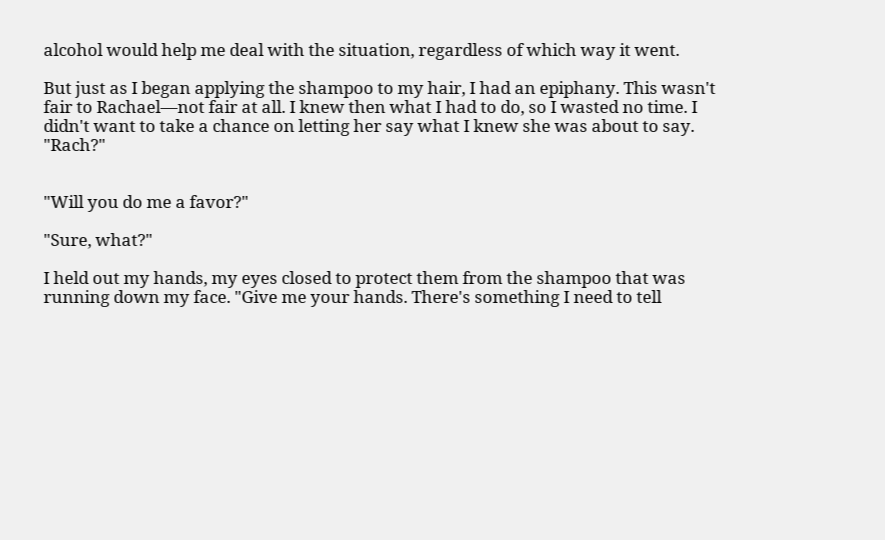alcohol would help me deal with the situation, regardless of which way it went.

But just as I began applying the shampoo to my hair, I had an epiphany. This wasn't fair to Rachael—not fair at all. I knew then what I had to do, so I wasted no time. I didn't want to take a chance on letting her say what I knew she was about to say. "Rach?"


"Will you do me a favor?"

"Sure, what?"

I held out my hands, my eyes closed to protect them from the shampoo that was running down my face. "Give me your hands. There's something I need to tell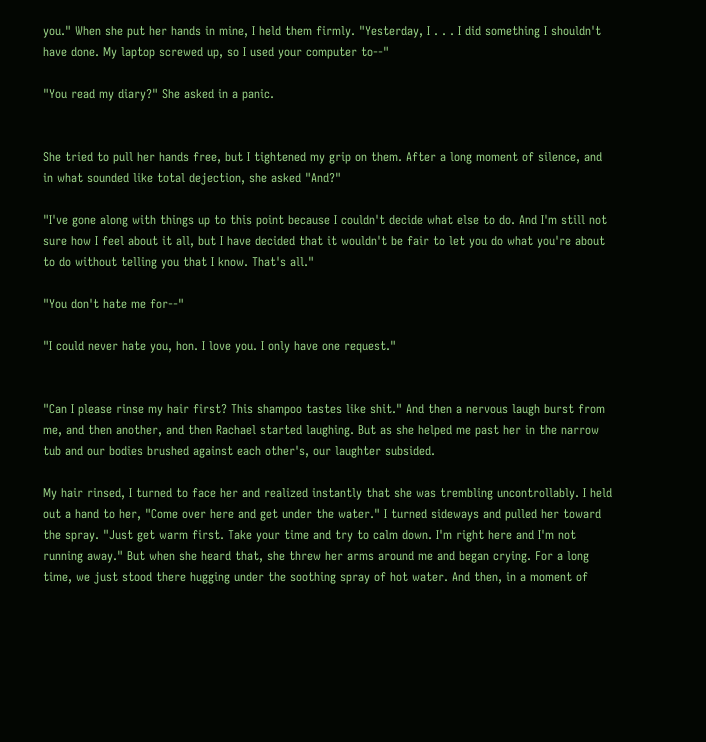you." When she put her hands in mine, I held them firmly. "Yesterday, I . . . I did something I shouldn't have done. My laptop screwed up, so I used your computer to--"

"You read my diary?" She asked in a panic.


She tried to pull her hands free, but I tightened my grip on them. After a long moment of silence, and in what sounded like total dejection, she asked "And?"

"I've gone along with things up to this point because I couldn't decide what else to do. And I'm still not sure how I feel about it all, but I have decided that it wouldn't be fair to let you do what you're about to do without telling you that I know. That's all."

"You don't hate me for--"

"I could never hate you, hon. I love you. I only have one request."


"Can I please rinse my hair first? This shampoo tastes like shit." And then a nervous laugh burst from me, and then another, and then Rachael started laughing. But as she helped me past her in the narrow tub and our bodies brushed against each other's, our laughter subsided.

My hair rinsed, I turned to face her and realized instantly that she was trembling uncontrollably. I held out a hand to her, "Come over here and get under the water." I turned sideways and pulled her toward the spray. "Just get warm first. Take your time and try to calm down. I'm right here and I'm not running away." But when she heard that, she threw her arms around me and began crying. For a long time, we just stood there hugging under the soothing spray of hot water. And then, in a moment of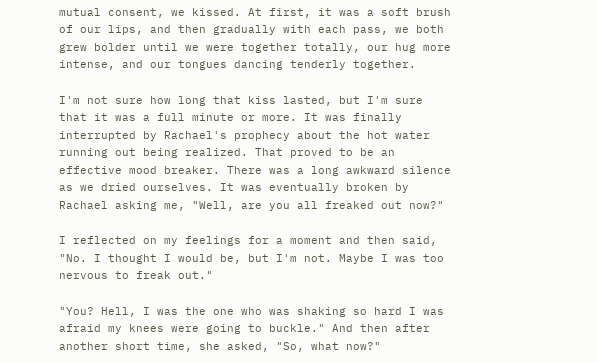mutual consent, we kissed. At first, it was a soft brush of our lips, and then gradually with each pass, we both grew bolder until we were together totally, our hug more intense, and our tongues dancing tenderly together.

I'm not sure how long that kiss lasted, but I'm sure that it was a full minute or more. It was finally interrupted by Rachael's prophecy about the hot water running out being realized. That proved to be an effective mood breaker. There was a long awkward silence as we dried ourselves. It was eventually broken by Rachael asking me, "Well, are you all freaked out now?"

I reflected on my feelings for a moment and then said, "No. I thought I would be, but I'm not. Maybe I was too nervous to freak out."

"You? Hell, I was the one who was shaking so hard I was afraid my knees were going to buckle." And then after another short time, she asked, "So, what now?"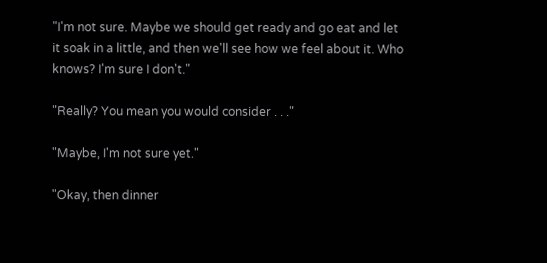"I'm not sure. Maybe we should get ready and go eat and let it soak in a little, and then we'll see how we feel about it. Who knows? I'm sure I don't."

"Really? You mean you would consider . . ."

"Maybe, I'm not sure yet."

"Okay, then dinner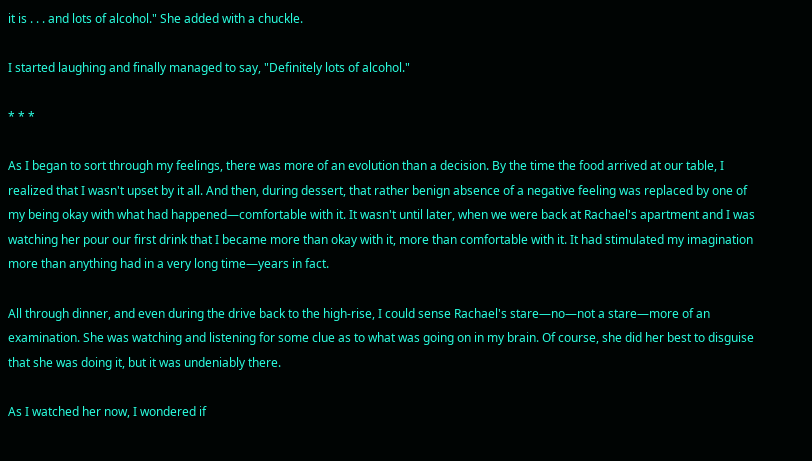it is . . . and lots of alcohol." She added with a chuckle.

I started laughing and finally managed to say, "Definitely lots of alcohol."

* * *

As I began to sort through my feelings, there was more of an evolution than a decision. By the time the food arrived at our table, I realized that I wasn't upset by it all. And then, during dessert, that rather benign absence of a negative feeling was replaced by one of my being okay with what had happened—comfortable with it. It wasn't until later, when we were back at Rachael's apartment and I was watching her pour our first drink that I became more than okay with it, more than comfortable with it. It had stimulated my imagination more than anything had in a very long time—years in fact.

All through dinner, and even during the drive back to the high-rise, I could sense Rachael's stare—no—not a stare—more of an examination. She was watching and listening for some clue as to what was going on in my brain. Of course, she did her best to disguise that she was doing it, but it was undeniably there.

As I watched her now, I wondered if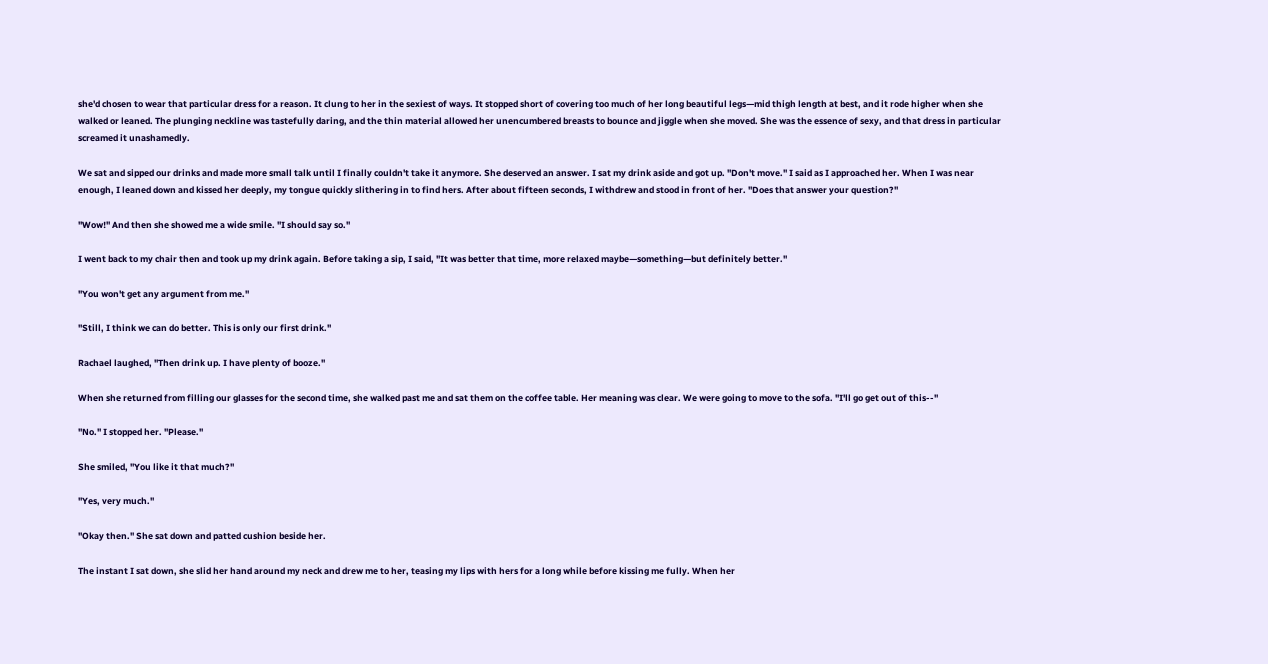she'd chosen to wear that particular dress for a reason. It clung to her in the sexiest of ways. It stopped short of covering too much of her long beautiful legs—mid thigh length at best, and it rode higher when she walked or leaned. The plunging neckline was tastefully daring, and the thin material allowed her unencumbered breasts to bounce and jiggle when she moved. She was the essence of sexy, and that dress in particular screamed it unashamedly.

We sat and sipped our drinks and made more small talk until I finally couldn't take it anymore. She deserved an answer. I sat my drink aside and got up. "Don't move." I said as I approached her. When I was near enough, I leaned down and kissed her deeply, my tongue quickly slithering in to find hers. After about fifteen seconds, I withdrew and stood in front of her. "Does that answer your question?"

"Wow!" And then she showed me a wide smile. "I should say so."

I went back to my chair then and took up my drink again. Before taking a sip, I said, "It was better that time, more relaxed maybe—something—but definitely better."

"You won't get any argument from me."

"Still, I think we can do better. This is only our first drink."

Rachael laughed, "Then drink up. I have plenty of booze."

When she returned from filling our glasses for the second time, she walked past me and sat them on the coffee table. Her meaning was clear. We were going to move to the sofa. "I'll go get out of this--"

"No." I stopped her. "Please."

She smiled, "You like it that much?"

"Yes, very much."

"Okay then." She sat down and patted cushion beside her.

The instant I sat down, she slid her hand around my neck and drew me to her, teasing my lips with hers for a long while before kissing me fully. When her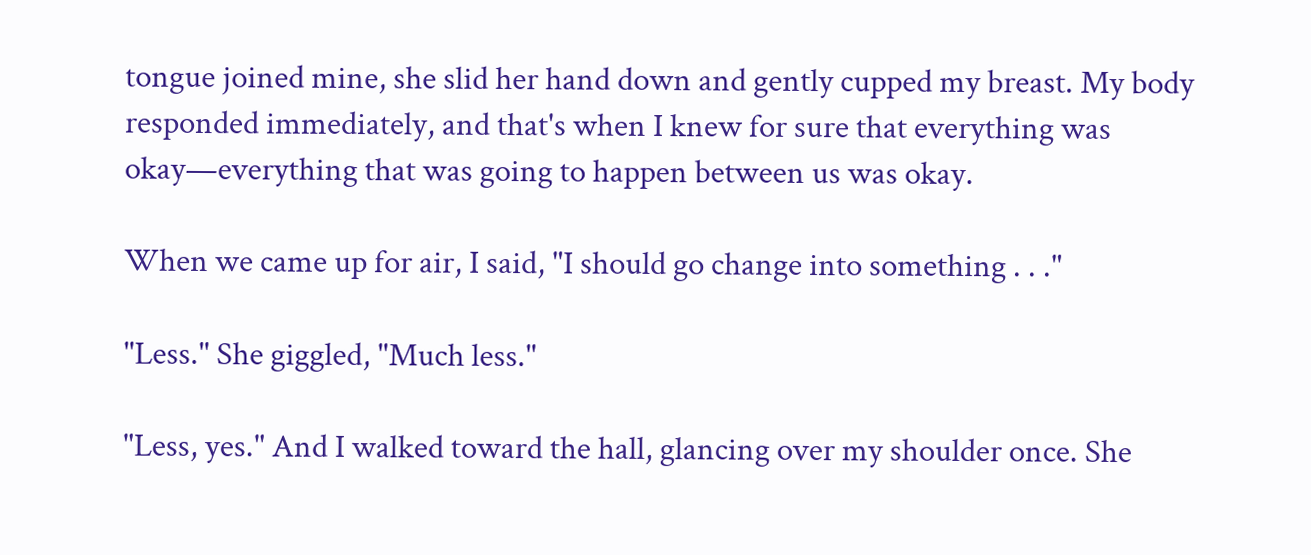tongue joined mine, she slid her hand down and gently cupped my breast. My body responded immediately, and that's when I knew for sure that everything was okay—everything that was going to happen between us was okay.

When we came up for air, I said, "I should go change into something . . ."

"Less." She giggled, "Much less."

"Less, yes." And I walked toward the hall, glancing over my shoulder once. She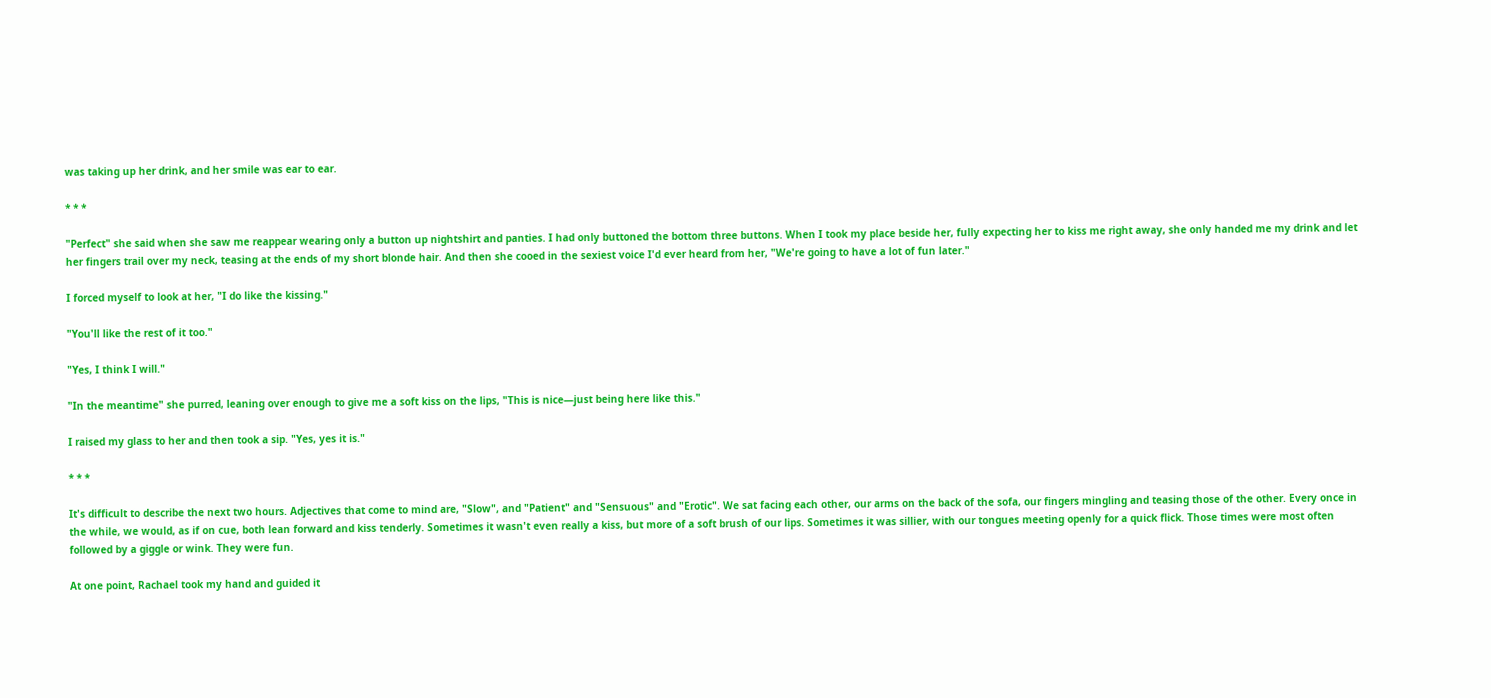was taking up her drink, and her smile was ear to ear.

* * *

"Perfect" she said when she saw me reappear wearing only a button up nightshirt and panties. I had only buttoned the bottom three buttons. When I took my place beside her, fully expecting her to kiss me right away, she only handed me my drink and let her fingers trail over my neck, teasing at the ends of my short blonde hair. And then she cooed in the sexiest voice I'd ever heard from her, "We're going to have a lot of fun later."

I forced myself to look at her, "I do like the kissing."

"You'll like the rest of it too."

"Yes, I think I will."

"In the meantime" she purred, leaning over enough to give me a soft kiss on the lips, "This is nice—just being here like this."

I raised my glass to her and then took a sip. "Yes, yes it is."

* * *

It's difficult to describe the next two hours. Adjectives that come to mind are, "Slow", and "Patient" and "Sensuous" and "Erotic". We sat facing each other, our arms on the back of the sofa, our fingers mingling and teasing those of the other. Every once in the while, we would, as if on cue, both lean forward and kiss tenderly. Sometimes it wasn't even really a kiss, but more of a soft brush of our lips. Sometimes it was sillier, with our tongues meeting openly for a quick flick. Those times were most often followed by a giggle or wink. They were fun.

At one point, Rachael took my hand and guided it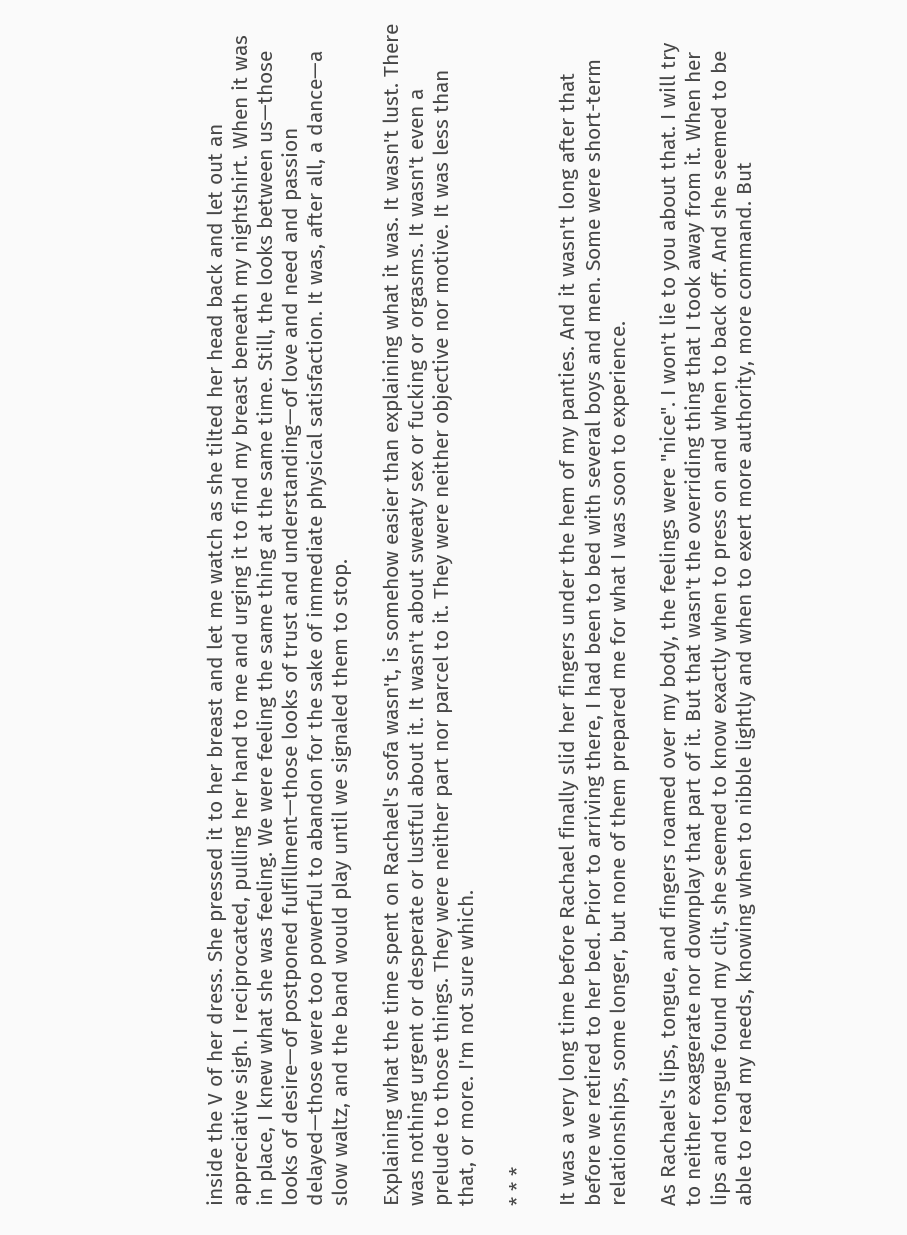inside the V of her dress. She pressed it to her breast and let me watch as she tilted her head back and let out an appreciative sigh. I reciprocated, pulling her hand to me and urging it to find my breast beneath my nightshirt. When it was in place, I knew what she was feeling. We were feeling the same thing at the same time. Still, the looks between us—those looks of desire—of postponed fulfillment—those looks of trust and understanding—of love and need and passion delayed—those were too powerful to abandon for the sake of immediate physical satisfaction. It was, after all, a dance—a slow waltz, and the band would play until we signaled them to stop.

Explaining what the time spent on Rachael's sofa wasn't, is somehow easier than explaining what it was. It wasn't lust. There was nothing urgent or desperate or lustful about it. It wasn't about sweaty sex or fucking or orgasms. It wasn't even a prelude to those things. They were neither part nor parcel to it. They were neither objective nor motive. It was less than that, or more. I'm not sure which.

* * *

It was a very long time before Rachael finally slid her fingers under the hem of my panties. And it wasn't long after that before we retired to her bed. Prior to arriving there, I had been to bed with several boys and men. Some were short-term relationships, some longer, but none of them prepared me for what I was soon to experience.

As Rachael's lips, tongue, and fingers roamed over my body, the feelings were "nice". I won't lie to you about that. I will try to neither exaggerate nor downplay that part of it. But that wasn't the overriding thing that I took away from it. When her lips and tongue found my clit, she seemed to know exactly when to press on and when to back off. And she seemed to be able to read my needs, knowing when to nibble lightly and when to exert more authority, more command. But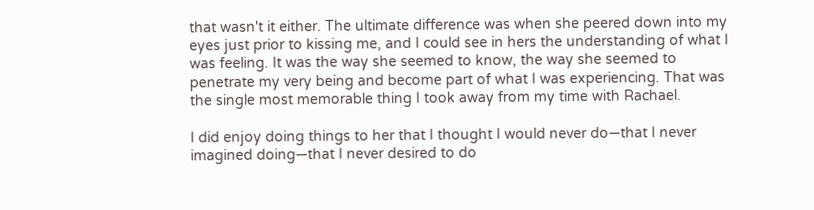that wasn't it either. The ultimate difference was when she peered down into my eyes just prior to kissing me, and I could see in hers the understanding of what I was feeling. It was the way she seemed to know, the way she seemed to penetrate my very being and become part of what I was experiencing. That was the single most memorable thing I took away from my time with Rachael.

I did enjoy doing things to her that I thought I would never do—that I never imagined doing—that I never desired to do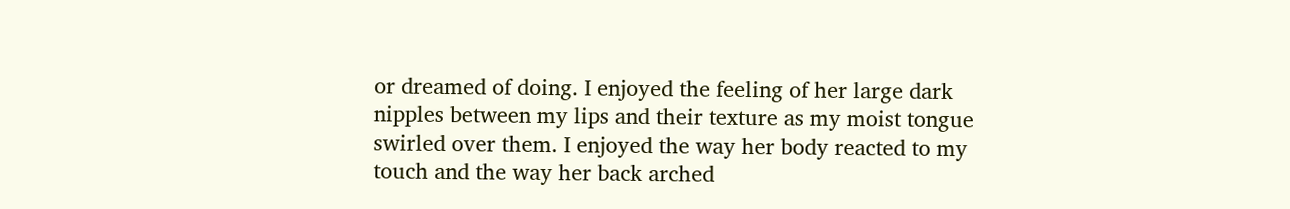or dreamed of doing. I enjoyed the feeling of her large dark nipples between my lips and their texture as my moist tongue swirled over them. I enjoyed the way her body reacted to my touch and the way her back arched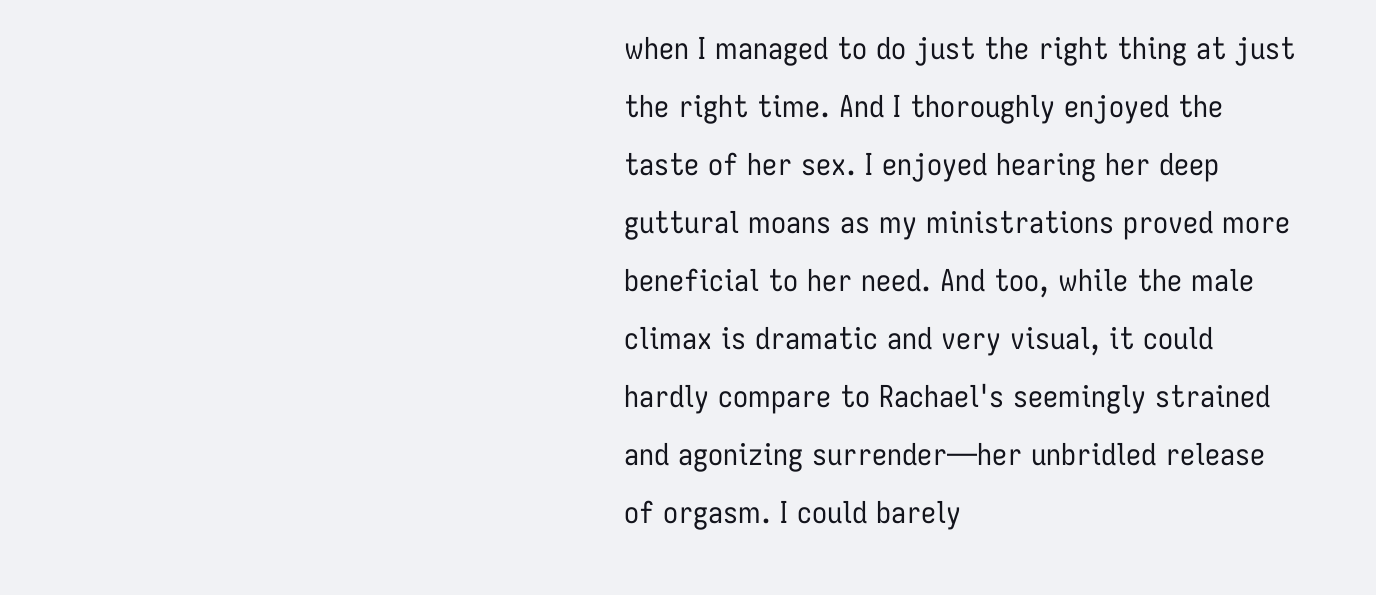when I managed to do just the right thing at just the right time. And I thoroughly enjoyed the taste of her sex. I enjoyed hearing her deep guttural moans as my ministrations proved more beneficial to her need. And too, while the male climax is dramatic and very visual, it could hardly compare to Rachael's seemingly strained and agonizing surrender—her unbridled release of orgasm. I could barely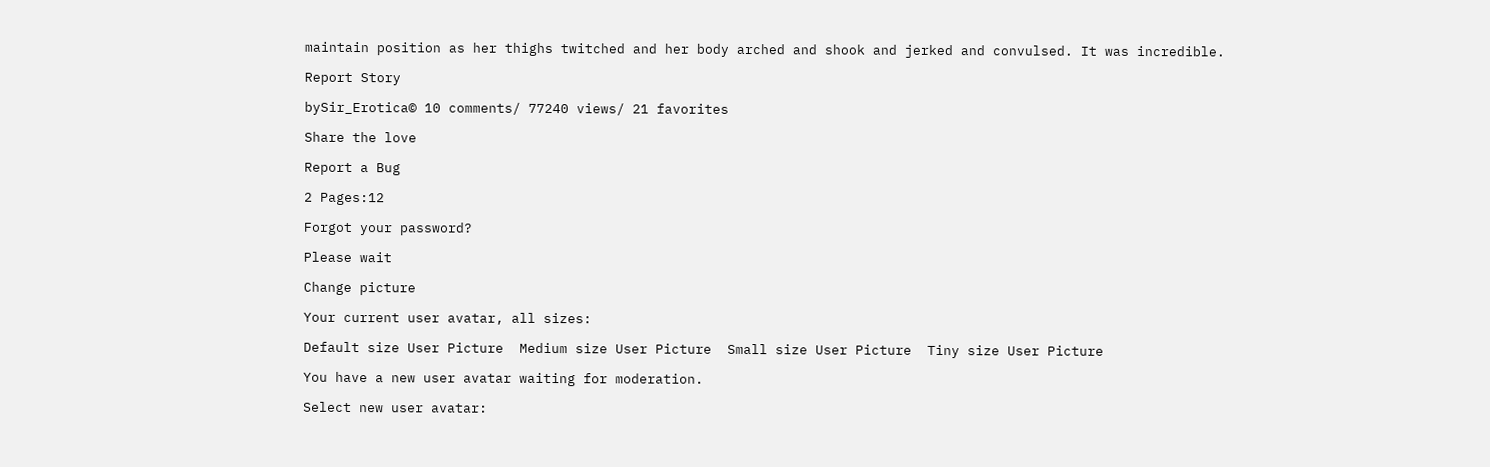maintain position as her thighs twitched and her body arched and shook and jerked and convulsed. It was incredible.

Report Story

bySir_Erotica© 10 comments/ 77240 views/ 21 favorites

Share the love

Report a Bug

2 Pages:12

Forgot your password?

Please wait

Change picture

Your current user avatar, all sizes:

Default size User Picture  Medium size User Picture  Small size User Picture  Tiny size User Picture

You have a new user avatar waiting for moderation.

Select new user avatar: